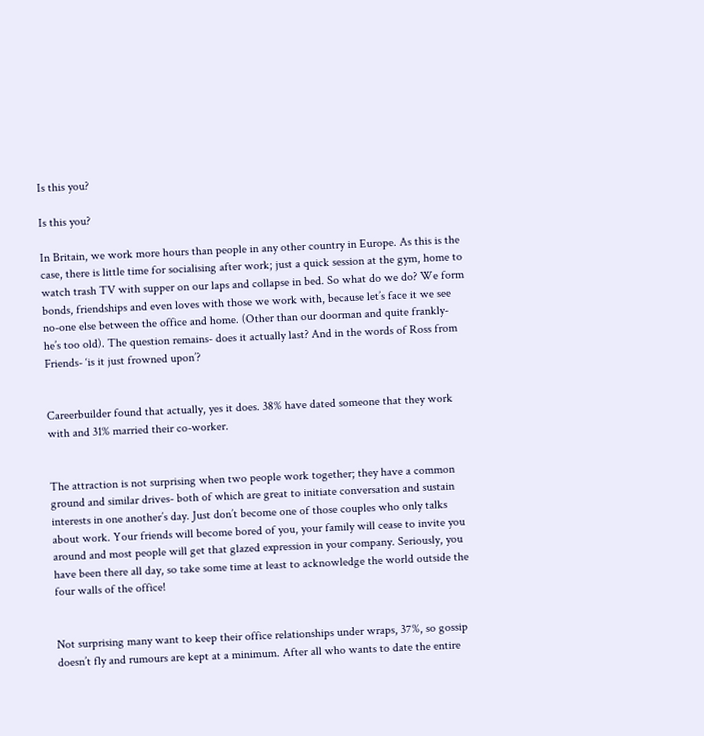Is this you?

Is this you?

In Britain, we work more hours than people in any other country in Europe. As this is the case, there is little time for socialising after work; just a quick session at the gym, home to watch trash TV with supper on our laps and collapse in bed. So what do we do? We form bonds, friendships and even loves with those we work with, because let’s face it we see no-one else between the office and home. (Other than our doorman and quite frankly- he’s too old). The question remains- does it actually last? And in the words of Ross from Friends- ‘is it just frowned upon’?


Careerbuilder found that actually, yes it does. 38% have dated someone that they work with and 31% married their co-worker.


The attraction is not surprising when two people work together; they have a common ground and similar drives- both of which are great to initiate conversation and sustain interests in one another’s day. Just don’t become one of those couples who only talks about work. Your friends will become bored of you, your family will cease to invite you around and most people will get that glazed expression in your company. Seriously, you have been there all day, so take some time at least to acknowledge the world outside the four walls of the office!


Not surprising many want to keep their office relationships under wraps, 37%, so gossip doesn’t fly and rumours are kept at a minimum. After all who wants to date the entire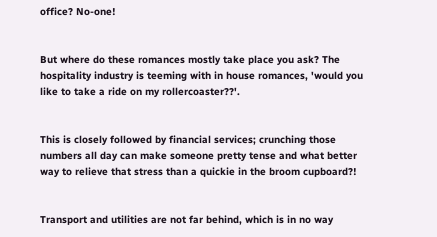office? No-one!


But where do these romances mostly take place you ask? The hospitality industry is teeming with in house romances, 'would you like to take a ride on my rollercoaster??'.


This is closely followed by financial services; crunching those numbers all day can make someone pretty tense and what better way to relieve that stress than a quickie in the broom cupboard?!


Transport and utilities are not far behind, which is in no way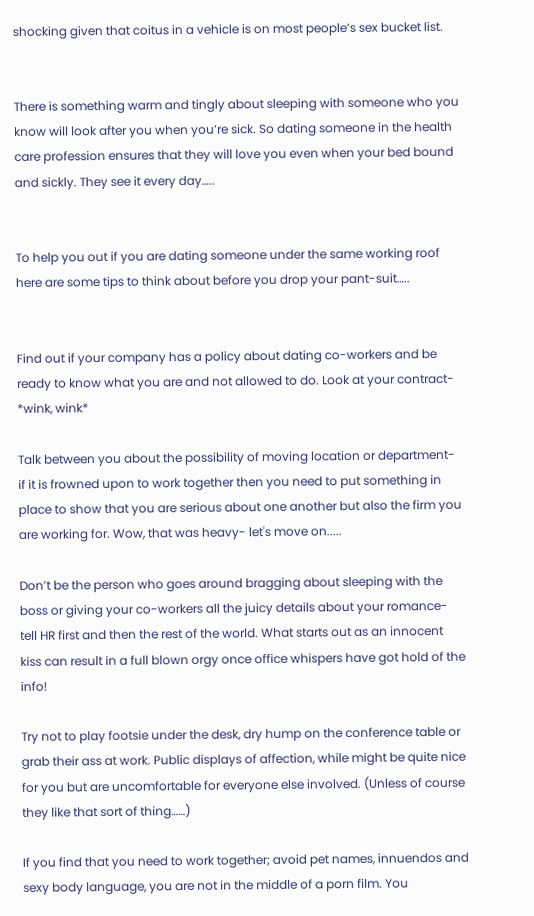shocking given that coitus in a vehicle is on most people’s sex bucket list.


There is something warm and tingly about sleeping with someone who you know will look after you when you’re sick. So dating someone in the health care profession ensures that they will love you even when your bed bound and sickly. They see it every day…..


To help you out if you are dating someone under the same working roof here are some tips to think about before you drop your pant-suit…..


Find out if your company has a policy about dating co-workers and be ready to know what you are and not allowed to do. Look at your contract- *wink, wink*

Talk between you about the possibility of moving location or department- if it is frowned upon to work together then you need to put something in place to show that you are serious about one another but also the firm you are working for. Wow, that was heavy- let's move on.....

Don’t be the person who goes around bragging about sleeping with the boss or giving your co-workers all the juicy details about your romance- tell HR first and then the rest of the world. What starts out as an innocent kiss can result in a full blown orgy once office whispers have got hold of the info!

Try not to play footsie under the desk, dry hump on the conference table or grab their ass at work. Public displays of affection, while might be quite nice for you but are uncomfortable for everyone else involved. (Unless of course they like that sort of thing……)

If you find that you need to work together; avoid pet names, innuendos and sexy body language, you are not in the middle of a porn film. You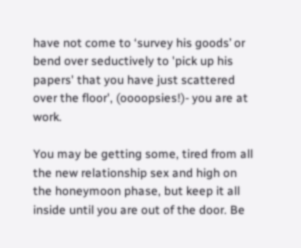have not come to ‘survey his goods’ or bend over seductively to 'pick up his papers' that you have just scattered over the floor', (oooopsies!)- you are at work.

You may be getting some, tired from all the new relationship sex and high on the honeymoon phase, but keep it all inside until you are out of the door. Be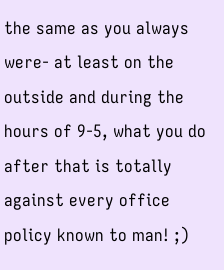the same as you always were- at least on the outside and during the hours of 9-5, what you do after that is totally against every office policy known to man! ;)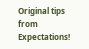Original tips from Expectations!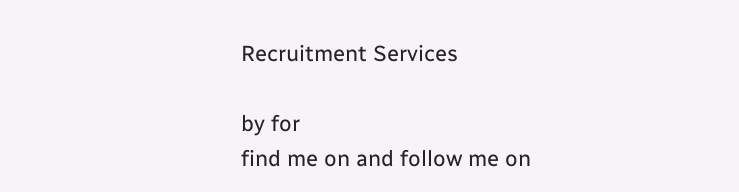Recruitment Services

by for
find me on and follow me on